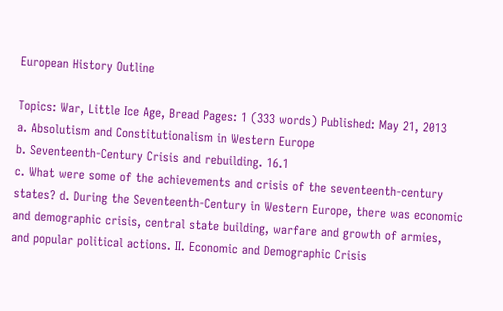European History Outline

Topics: War, Little Ice Age, Bread Pages: 1 (333 words) Published: May 21, 2013
a. Absolutism and Constitutionalism in Western Europe
b. Seventeenth-Century Crisis and rebuilding. 16.1
c. What were some of the achievements and crisis of the seventeenth-century states? d. During the Seventeenth-Century in Western Europe, there was economic and demographic crisis, central state building, warfare and growth of armies, and popular political actions. II. Economic and Demographic Crisis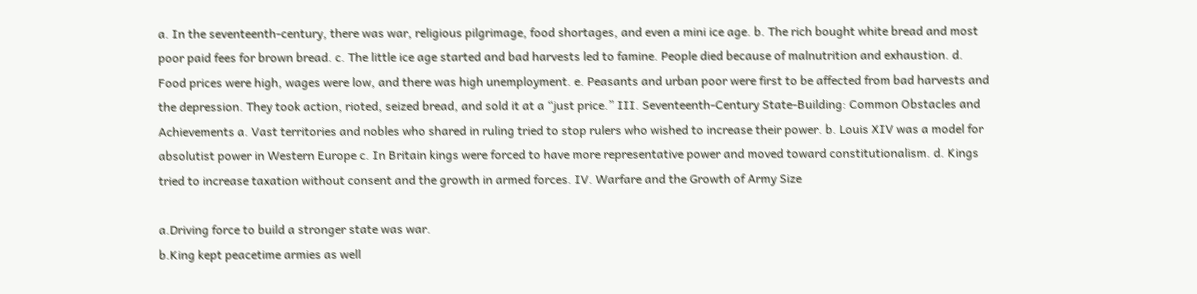a. In the seventeenth-century, there was war, religious pilgrimage, food shortages, and even a mini ice age. b. The rich bought white bread and most poor paid fees for brown bread. c. The little ice age started and bad harvests led to famine. People died because of malnutrition and exhaustion. d. Food prices were high, wages were low, and there was high unemployment. e. Peasants and urban poor were first to be affected from bad harvests and the depression. They took action, rioted, seized bread, and sold it at a “just price.” III. Seventeenth-Century State-Building: Common Obstacles and Achievements a. Vast territories and nobles who shared in ruling tried to stop rulers who wished to increase their power. b. Louis XIV was a model for absolutist power in Western Europe c. In Britain kings were forced to have more representative power and moved toward constitutionalism. d. Kings tried to increase taxation without consent and the growth in armed forces. IV. Warfare and the Growth of Army Size

a.Driving force to build a stronger state was war.
b.King kept peacetime armies as well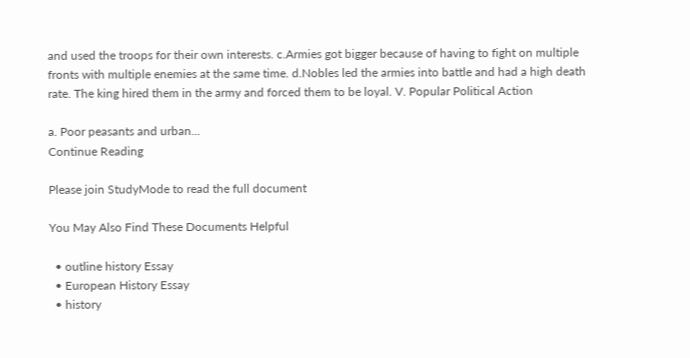and used the troops for their own interests. c.Armies got bigger because of having to fight on multiple fronts with multiple enemies at the same time. d.Nobles led the armies into battle and had a high death rate. The king hired them in the army and forced them to be loyal. V. Popular Political Action

a. Poor peasants and urban...
Continue Reading

Please join StudyMode to read the full document

You May Also Find These Documents Helpful

  • outline history Essay
  • European History Essay
  • history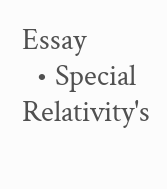Essay
  • Special Relativity's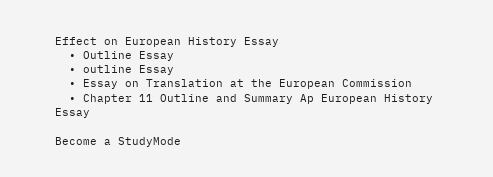Effect on European History Essay
  • Outline Essay
  • outline Essay
  • Essay on Translation at the European Commission
  • Chapter 11 Outline and Summary Ap European History Essay

Become a StudyMode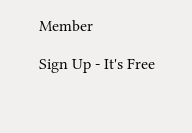Member

Sign Up - It's Free